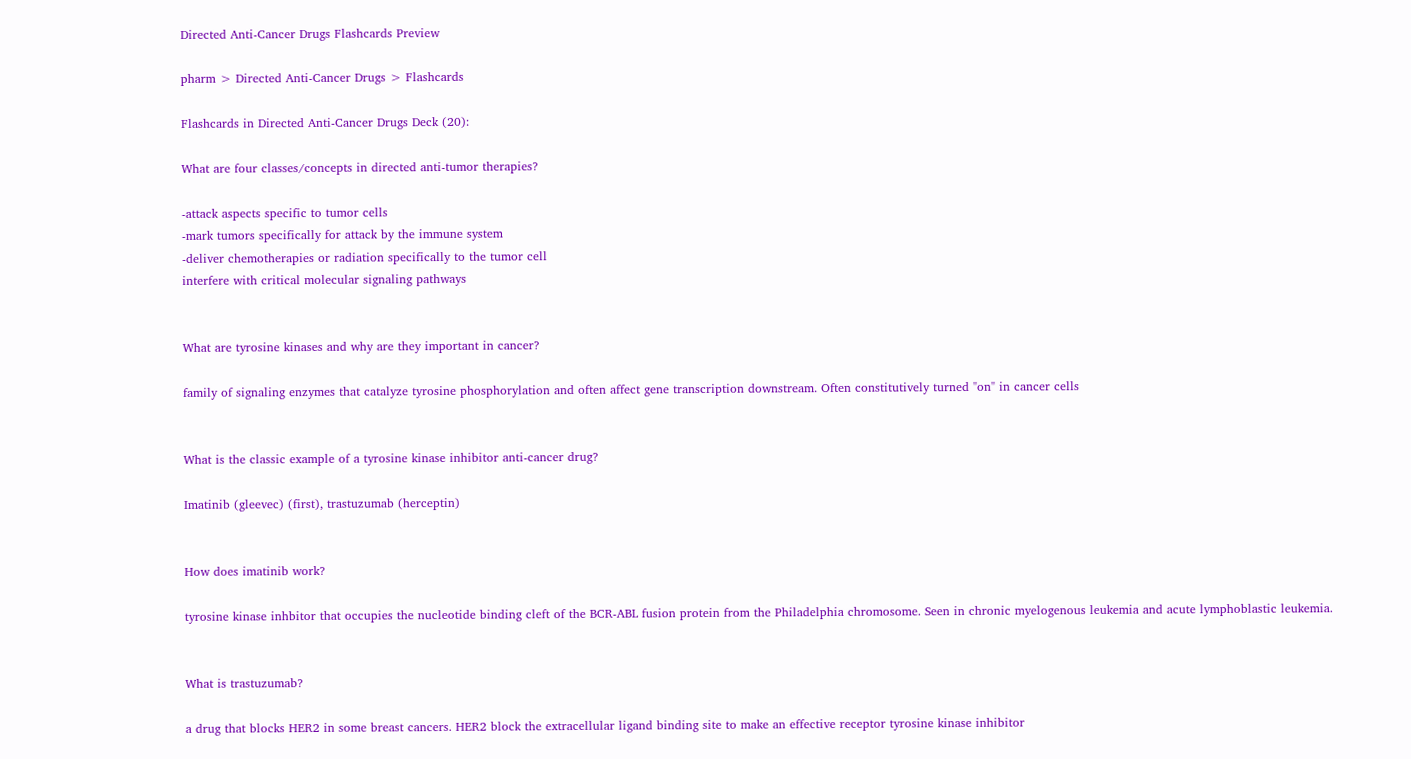Directed Anti-Cancer Drugs Flashcards Preview

pharm > Directed Anti-Cancer Drugs > Flashcards

Flashcards in Directed Anti-Cancer Drugs Deck (20):

What are four classes/concepts in directed anti-tumor therapies?

-attack aspects specific to tumor cells
-mark tumors specifically for attack by the immune system
-deliver chemotherapies or radiation specifically to the tumor cell
interfere with critical molecular signaling pathways


What are tyrosine kinases and why are they important in cancer?

family of signaling enzymes that catalyze tyrosine phosphorylation and often affect gene transcription downstream. Often constitutively turned "on" in cancer cells


What is the classic example of a tyrosine kinase inhibitor anti-cancer drug?

Imatinib (gleevec) (first), trastuzumab (herceptin)


How does imatinib work?

tyrosine kinase inhbitor that occupies the nucleotide binding cleft of the BCR-ABL fusion protein from the Philadelphia chromosome. Seen in chronic myelogenous leukemia and acute lymphoblastic leukemia.


What is trastuzumab?

a drug that blocks HER2 in some breast cancers. HER2 block the extracellular ligand binding site to make an effective receptor tyrosine kinase inhibitor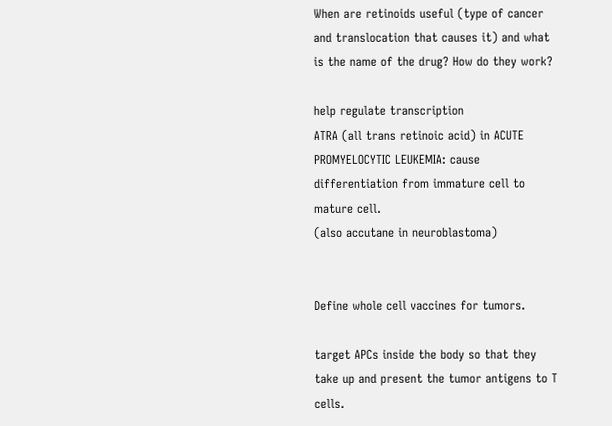When are retinoids useful (type of cancer and translocation that causes it) and what is the name of the drug? How do they work?

help regulate transcription
ATRA (all trans retinoic acid) in ACUTE PROMYELOCYTIC LEUKEMIA: cause differentiation from immature cell to mature cell.
(also accutane in neuroblastoma)


Define whole cell vaccines for tumors.

target APCs inside the body so that they take up and present the tumor antigens to T cells.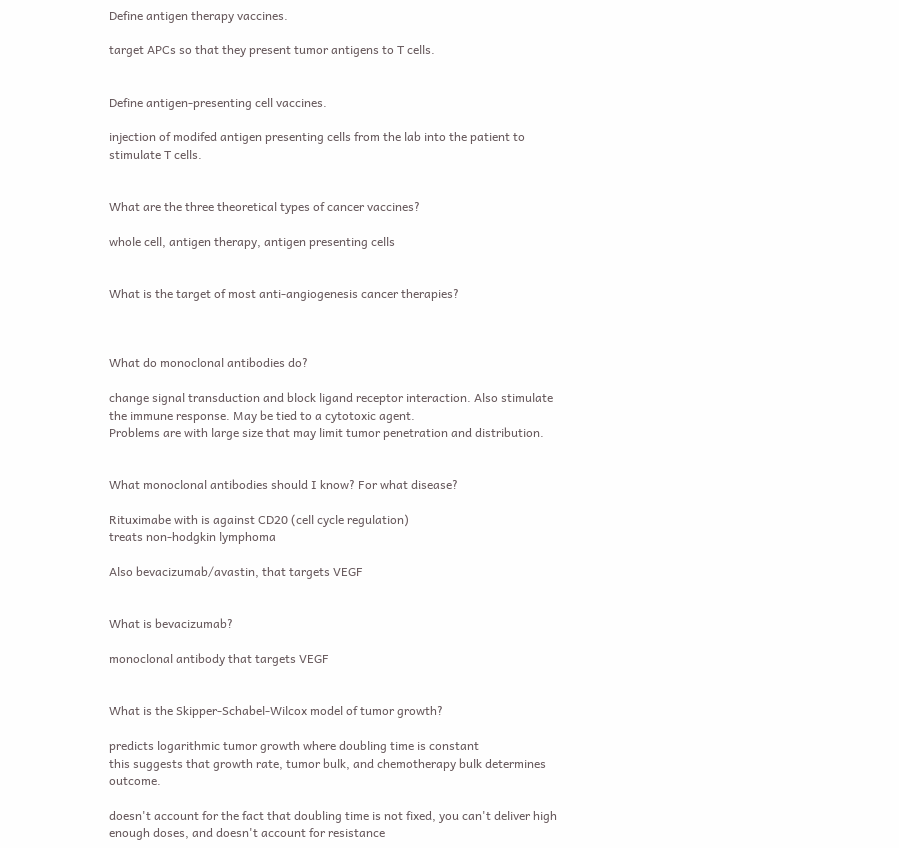Define antigen therapy vaccines.

target APCs so that they present tumor antigens to T cells.


Define antigen-presenting cell vaccines.

injection of modifed antigen presenting cells from the lab into the patient to stimulate T cells.


What are the three theoretical types of cancer vaccines?

whole cell, antigen therapy, antigen presenting cells


What is the target of most anti-angiogenesis cancer therapies?



What do monoclonal antibodies do?

change signal transduction and block ligand receptor interaction. Also stimulate the immune response. May be tied to a cytotoxic agent.
Problems are with large size that may limit tumor penetration and distribution.


What monoclonal antibodies should I know? For what disease?

Rituximabe with is against CD20 (cell cycle regulation)
treats non-hodgkin lymphoma

Also bevacizumab/avastin, that targets VEGF


What is bevacizumab?

monoclonal antibody that targets VEGF


What is the Skipper-Schabel-Wilcox model of tumor growth?

predicts logarithmic tumor growth where doubling time is constant
this suggests that growth rate, tumor bulk, and chemotherapy bulk determines outcome.

doesn't account for the fact that doubling time is not fixed, you can't deliver high enough doses, and doesn't account for resistance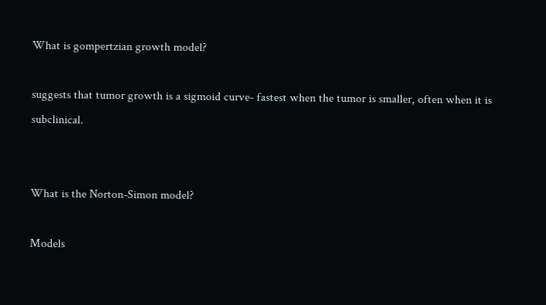What is gompertzian growth model?

suggests that tumor growth is a sigmoid curve- fastest when the tumor is smaller, often when it is subclinical.


What is the Norton-Simon model?

Models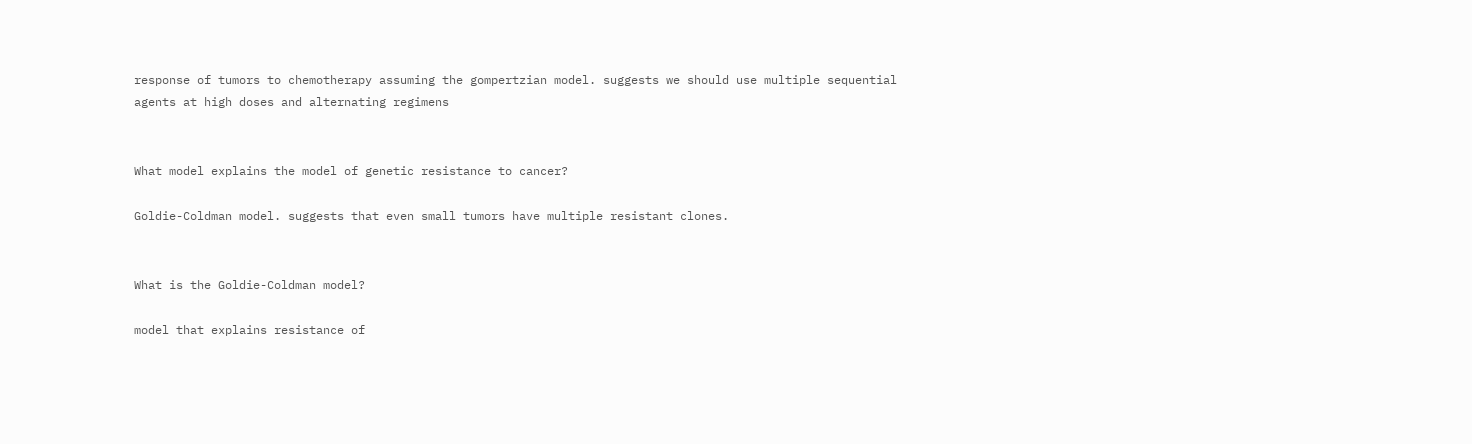response of tumors to chemotherapy assuming the gompertzian model. suggests we should use multiple sequential agents at high doses and alternating regimens


What model explains the model of genetic resistance to cancer?

Goldie-Coldman model. suggests that even small tumors have multiple resistant clones.


What is the Goldie-Coldman model?

model that explains resistance of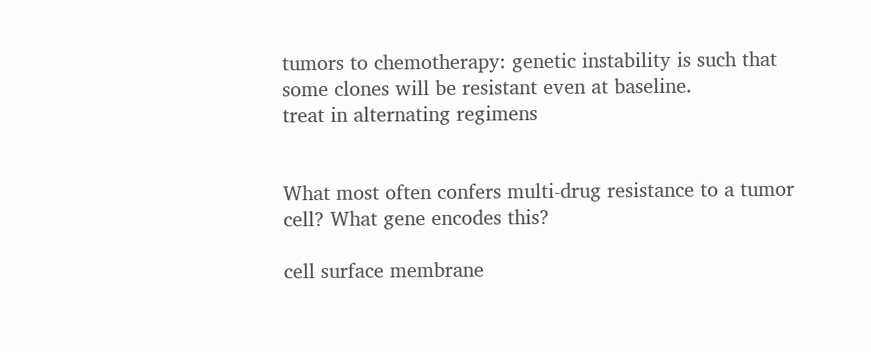tumors to chemotherapy: genetic instability is such that some clones will be resistant even at baseline.
treat in alternating regimens


What most often confers multi-drug resistance to a tumor cell? What gene encodes this?

cell surface membrane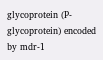glycoprotein (P-glycoprotein) encoded by mdr-1